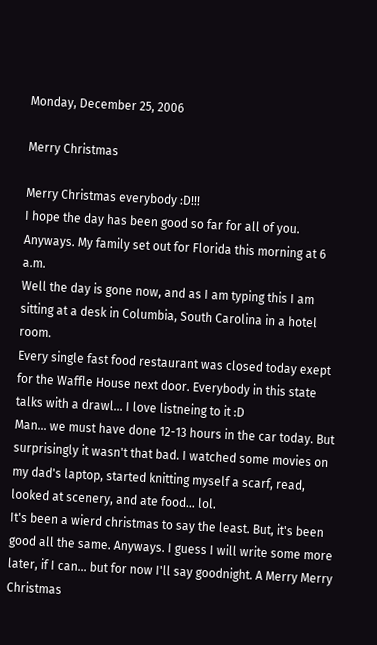Monday, December 25, 2006

Merry Christmas

Merry Christmas everybody :D!!!
I hope the day has been good so far for all of you.
Anyways. My family set out for Florida this morning at 6 a.m.
Well the day is gone now, and as I am typing this I am sitting at a desk in Columbia, South Carolina in a hotel room.
Every single fast food restaurant was closed today exept for the Waffle House next door. Everybody in this state talks with a drawl... I love listneing to it :D
Man... we must have done 12-13 hours in the car today. But surprisingly it wasn't that bad. I watched some movies on my dad's laptop, started knitting myself a scarf, read, looked at scenery, and ate food... lol.
It's been a wierd christmas to say the least. But, it's been good all the same. Anyways. I guess I will write some more later, if I can... but for now I'll say goodnight. A Merry Merry Christmas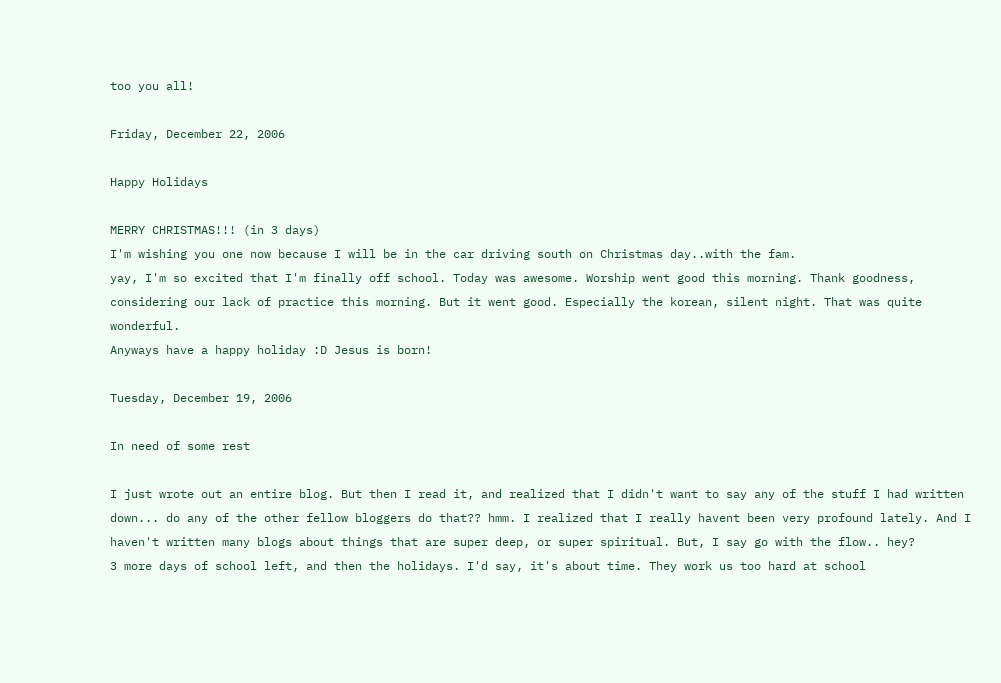too you all!

Friday, December 22, 2006

Happy Holidays

MERRY CHRISTMAS!!! (in 3 days)
I'm wishing you one now because I will be in the car driving south on Christmas day..with the fam.
yay, I'm so excited that I'm finally off school. Today was awesome. Worship went good this morning. Thank goodness, considering our lack of practice this morning. But it went good. Especially the korean, silent night. That was quite wonderful.
Anyways have a happy holiday :D Jesus is born!

Tuesday, December 19, 2006

In need of some rest

I just wrote out an entire blog. But then I read it, and realized that I didn't want to say any of the stuff I had written down... do any of the other fellow bloggers do that?? hmm. I realized that I really havent been very profound lately. And I haven't written many blogs about things that are super deep, or super spiritual. But, I say go with the flow.. hey?
3 more days of school left, and then the holidays. I'd say, it's about time. They work us too hard at school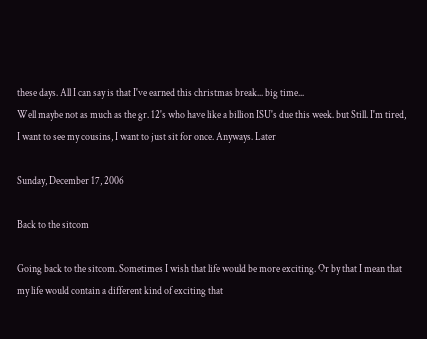these days. All I can say is that I've earned this christmas break... big time...
Well maybe not as much as the gr. 12's who have like a billion ISU's due this week. but Still. I'm tired, I want to see my cousins, I want to just sit for once. Anyways. Later

Sunday, December 17, 2006

Back to the sitcom

Going back to the sitcom. Sometimes I wish that life would be more exciting. Or by that I mean that my life would contain a different kind of exciting that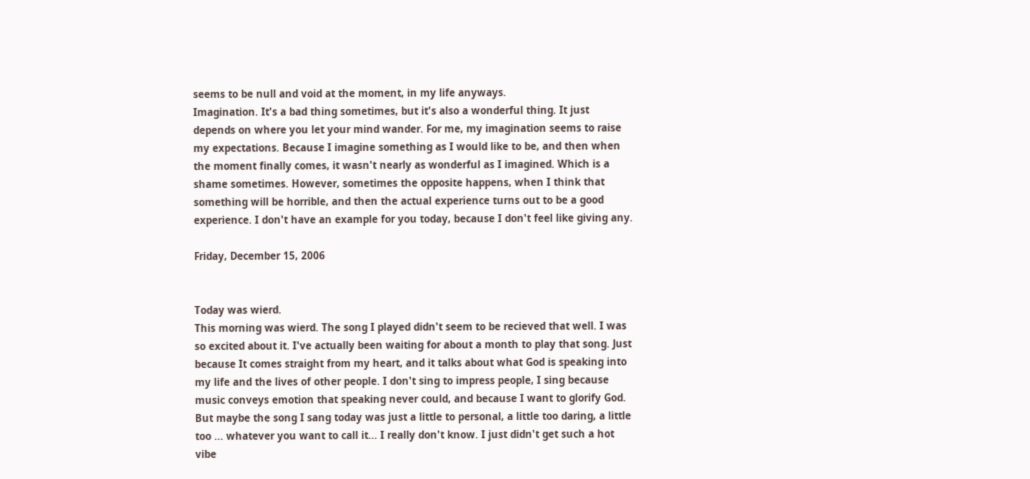seems to be null and void at the moment, in my life anyways.
Imagination. It's a bad thing sometimes, but it's also a wonderful thing. It just depends on where you let your mind wander. For me, my imagination seems to raise my expectations. Because I imagine something as I would like to be, and then when the moment finally comes, it wasn't nearly as wonderful as I imagined. Which is a shame sometimes. However, sometimes the opposite happens, when I think that something will be horrible, and then the actual experience turns out to be a good experience. I don't have an example for you today, because I don't feel like giving any.

Friday, December 15, 2006


Today was wierd.
This morning was wierd. The song I played didn't seem to be recieved that well. I was so excited about it. I've actually been waiting for about a month to play that song. Just because It comes straight from my heart, and it talks about what God is speaking into my life and the lives of other people. I don't sing to impress people, I sing because music conveys emotion that speaking never could, and because I want to glorify God. But maybe the song I sang today was just a little to personal, a little too daring, a little too ... whatever you want to call it... I really don't know. I just didn't get such a hot vibe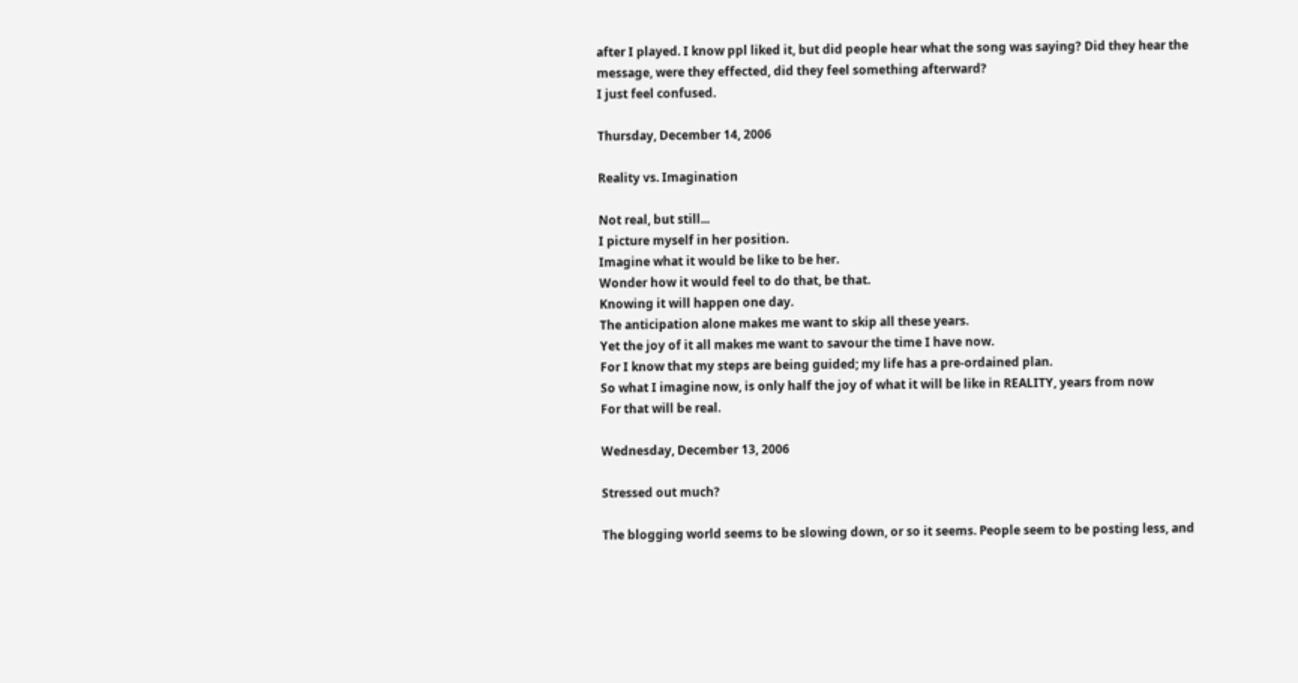after I played. I know ppl liked it, but did people hear what the song was saying? Did they hear the message, were they effected, did they feel something afterward?
I just feel confused.

Thursday, December 14, 2006

Reality vs. Imagination

Not real, but still...
I picture myself in her position.
Imagine what it would be like to be her.
Wonder how it would feel to do that, be that.
Knowing it will happen one day.
The anticipation alone makes me want to skip all these years.
Yet the joy of it all makes me want to savour the time I have now.
For I know that my steps are being guided; my life has a pre-ordained plan.
So what I imagine now, is only half the joy of what it will be like in REALITY, years from now
For that will be real.

Wednesday, December 13, 2006

Stressed out much?

The blogging world seems to be slowing down, or so it seems. People seem to be posting less, and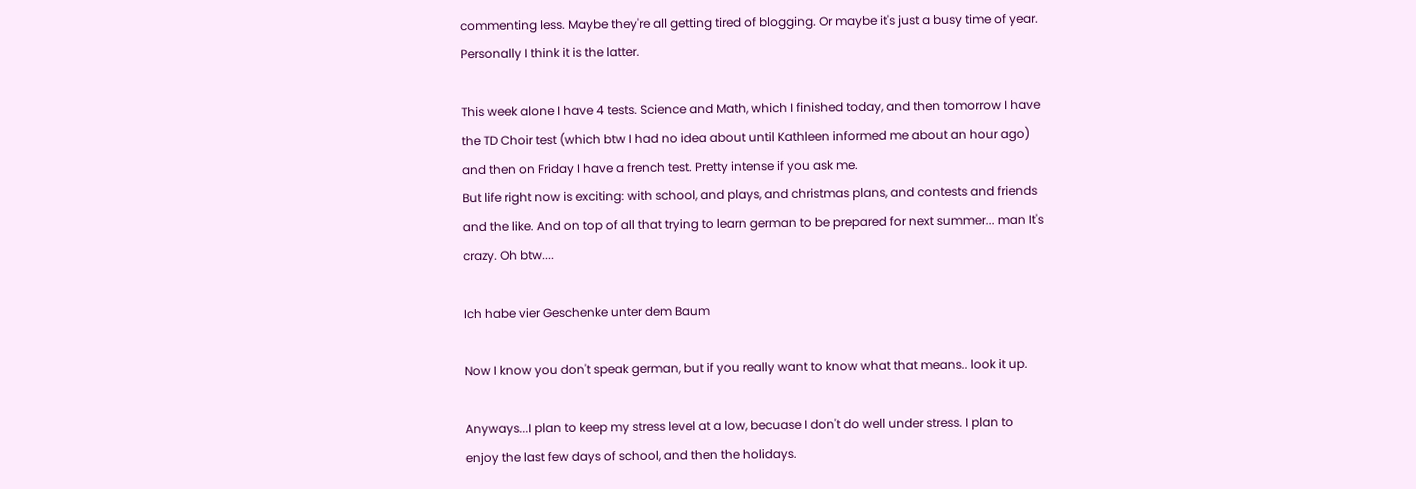commenting less. Maybe they're all getting tired of blogging. Or maybe it's just a busy time of year. Personally I think it is the latter.

This week alone I have 4 tests. Science and Math, which I finished today, and then tomorrow I have the TD Choir test (which btw I had no idea about until Kathleen informed me about an hour ago) and then on Friday I have a french test. Pretty intense if you ask me.
But life right now is exciting: with school, and plays, and christmas plans, and contests and friends and the like. And on top of all that trying to learn german to be prepared for next summer... man It's crazy. Oh btw....

Ich habe vier Geschenke unter dem Baum

Now I know you don't speak german, but if you really want to know what that means.. look it up.

Anyways...I plan to keep my stress level at a low, becuase I don't do well under stress. I plan to enjoy the last few days of school, and then the holidays.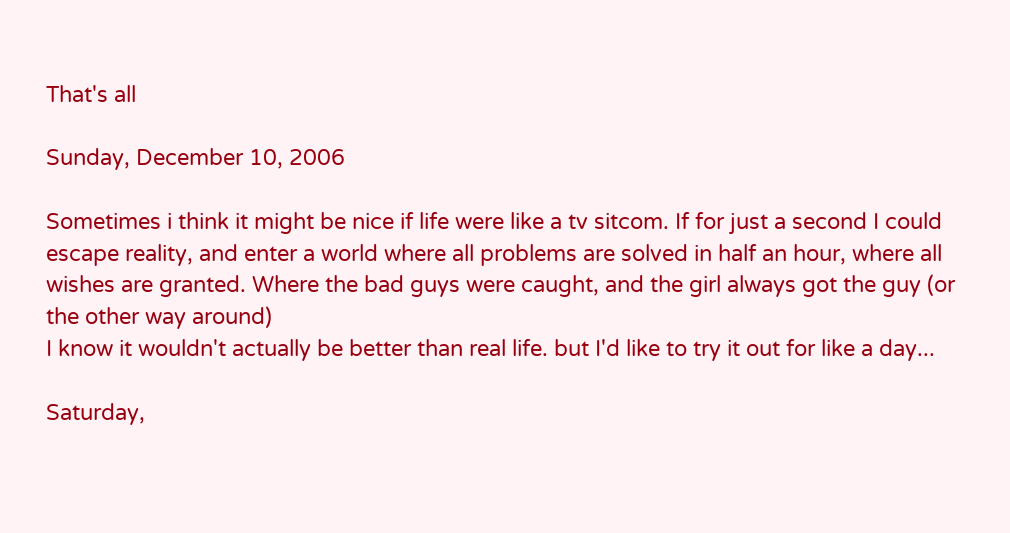That's all

Sunday, December 10, 2006

Sometimes i think it might be nice if life were like a tv sitcom. If for just a second I could escape reality, and enter a world where all problems are solved in half an hour, where all wishes are granted. Where the bad guys were caught, and the girl always got the guy (or the other way around)
I know it wouldn't actually be better than real life. but I'd like to try it out for like a day...

Saturday,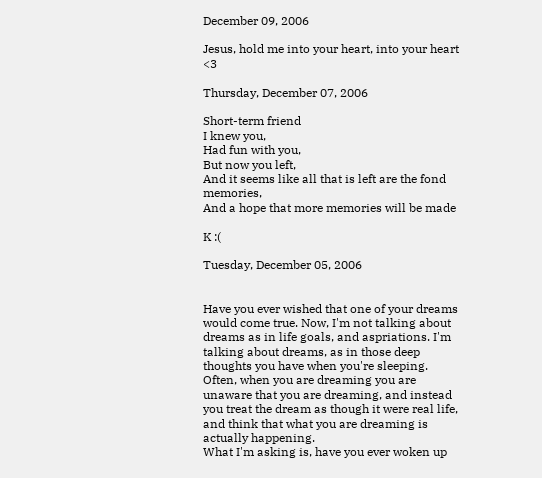December 09, 2006

Jesus, hold me into your heart, into your heart <3

Thursday, December 07, 2006

Short-term friend
I knew you,
Had fun with you,
But now you left,
And it seems like all that is left are the fond memories,
And a hope that more memories will be made

K :(

Tuesday, December 05, 2006


Have you ever wished that one of your dreams would come true. Now, I'm not talking about dreams as in life goals, and aspriations. I'm talking about dreams, as in those deep thoughts you have when you're sleeping.
Often, when you are dreaming you are unaware that you are dreaming, and instead you treat the dream as though it were real life, and think that what you are dreaming is actually happening.
What I'm asking is, have you ever woken up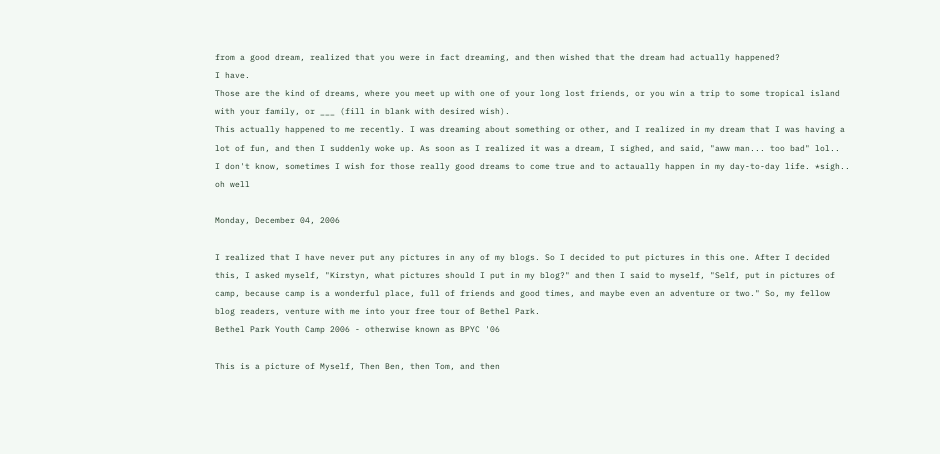from a good dream, realized that you were in fact dreaming, and then wished that the dream had actually happened?
I have.
Those are the kind of dreams, where you meet up with one of your long lost friends, or you win a trip to some tropical island with your family, or ___ (fill in blank with desired wish).
This actually happened to me recently. I was dreaming about something or other, and I realized in my dream that I was having a lot of fun, and then I suddenly woke up. As soon as I realized it was a dream, I sighed, and said, "aww man... too bad" lol..
I don't know, sometimes I wish for those really good dreams to come true and to actaually happen in my day-to-day life. *sigh.. oh well

Monday, December 04, 2006

I realized that I have never put any pictures in any of my blogs. So I decided to put pictures in this one. After I decided this, I asked myself, "Kirstyn, what pictures should I put in my blog?" and then I said to myself, "Self, put in pictures of camp, because camp is a wonderful place, full of friends and good times, and maybe even an adventure or two." So, my fellow blog readers, venture with me into your free tour of Bethel Park.
Bethel Park Youth Camp 2006 - otherwise known as BPYC '06

This is a picture of Myself, Then Ben, then Tom, and then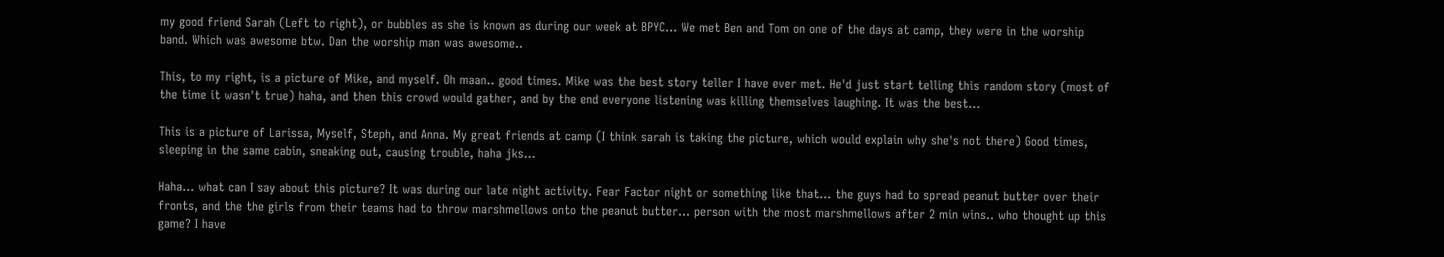my good friend Sarah (Left to right), or bubbles as she is known as during our week at BPYC... We met Ben and Tom on one of the days at camp, they were in the worship band. Which was awesome btw. Dan the worship man was awesome..

This, to my right, is a picture of Mike, and myself. Oh maan.. good times. Mike was the best story teller I have ever met. He'd just start telling this random story (most of the time it wasn't true) haha, and then this crowd would gather, and by the end everyone listening was killing themselves laughing. It was the best...

This is a picture of Larissa, Myself, Steph, and Anna. My great friends at camp (I think sarah is taking the picture, which would explain why she's not there) Good times, sleeping in the same cabin, sneaking out, causing trouble, haha jks...

Haha... what can I say about this picture? It was during our late night activity. Fear Factor night or something like that... the guys had to spread peanut butter over their fronts, and the the girls from their teams had to throw marshmellows onto the peanut butter... person with the most marshmellows after 2 min wins.. who thought up this game? I have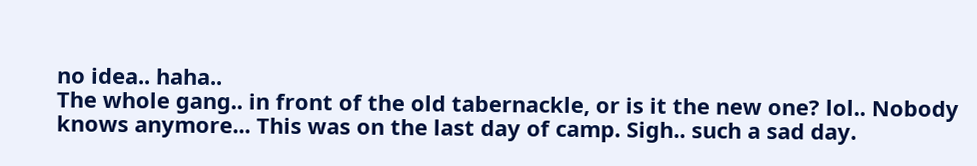no idea.. haha..
The whole gang.. in front of the old tabernackle, or is it the new one? lol.. Nobody knows anymore... This was on the last day of camp. Sigh.. such a sad day.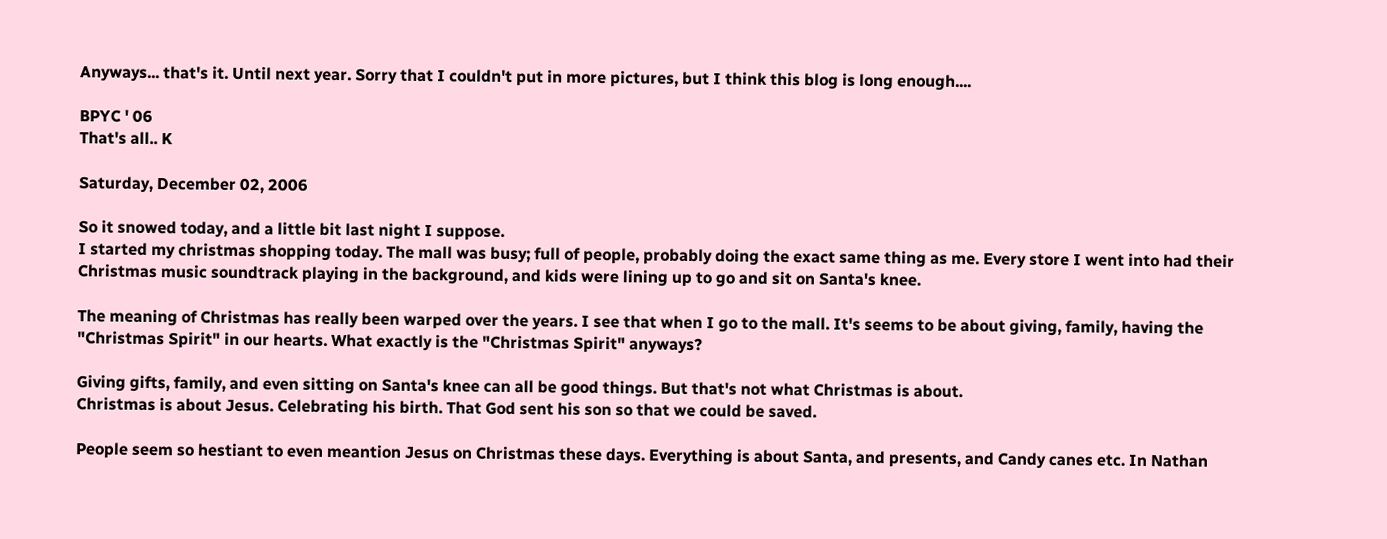Anyways... that's it. Until next year. Sorry that I couldn't put in more pictures, but I think this blog is long enough....

BPYC ' 06
That's all.. K

Saturday, December 02, 2006

So it snowed today, and a little bit last night I suppose.
I started my christmas shopping today. The mall was busy; full of people, probably doing the exact same thing as me. Every store I went into had their Christmas music soundtrack playing in the background, and kids were lining up to go and sit on Santa's knee.

The meaning of Christmas has really been warped over the years. I see that when I go to the mall. It's seems to be about giving, family, having the "Christmas Spirit" in our hearts. What exactly is the "Christmas Spirit" anyways?

Giving gifts, family, and even sitting on Santa's knee can all be good things. But that's not what Christmas is about.
Christmas is about Jesus. Celebrating his birth. That God sent his son so that we could be saved.

People seem so hestiant to even meantion Jesus on Christmas these days. Everything is about Santa, and presents, and Candy canes etc. In Nathan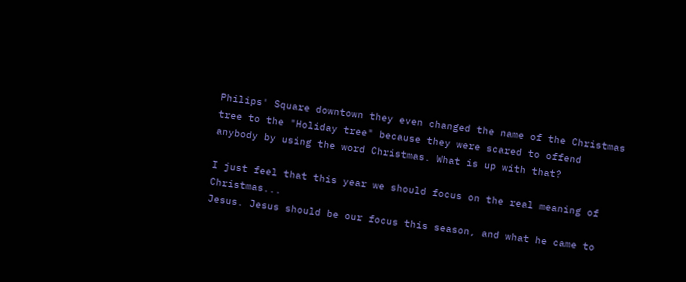Philips' Square downtown they even changed the name of the Christmas tree to the "Holiday tree" because they were scared to offend anybody by using the word Christmas. What is up with that?

I just feel that this year we should focus on the real meaning of Christmas...
Jesus. Jesus should be our focus this season, and what he came to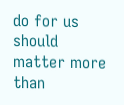do for us should matter more than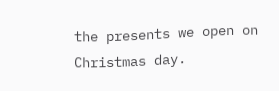the presents we open on Christmas day.